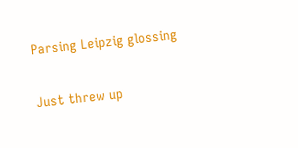Parsing Leipzig glossing

Just threw up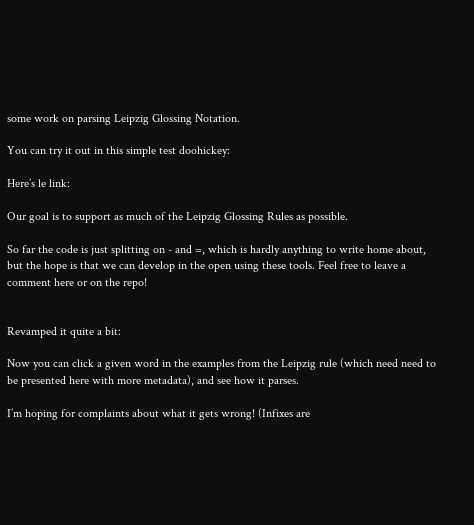some work on parsing Leipzig Glossing Notation.

You can try it out in this simple test doohickey:

Here’s le link:

Our goal is to support as much of the Leipzig Glossing Rules as possible.

So far the code is just splitting on - and =, which is hardly anything to write home about, but the hope is that we can develop in the open using these tools. Feel free to leave a comment here or on the repo!


Revamped it quite a bit:

Now you can click a given word in the examples from the Leipzig rule (which need need to be presented here with more metadata), and see how it parses.

I’m hoping for complaints about what it gets wrong! (Infixes are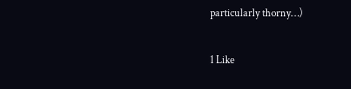particularly thorny…)

1 Like